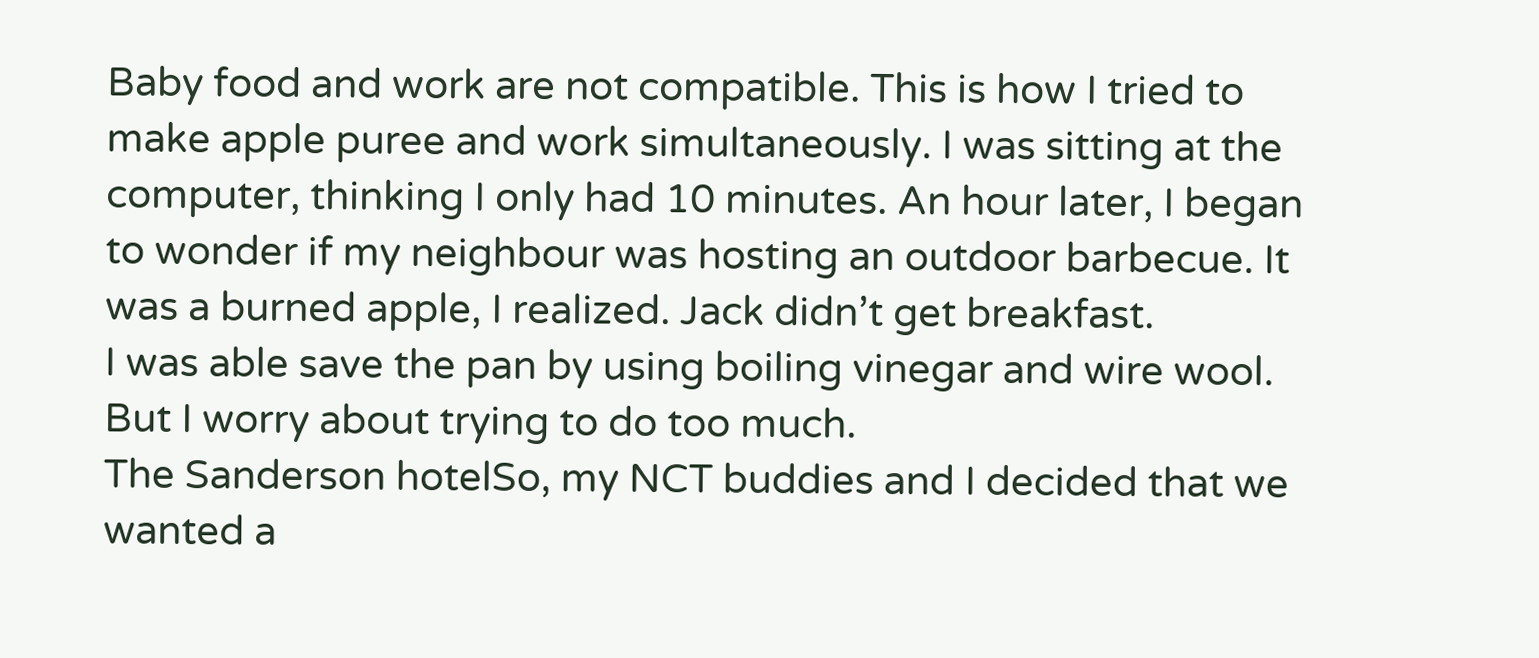Baby food and work are not compatible. This is how I tried to make apple puree and work simultaneously. I was sitting at the computer, thinking I only had 10 minutes. An hour later, I began to wonder if my neighbour was hosting an outdoor barbecue. It was a burned apple, I realized. Jack didn’t get breakfast.
I was able save the pan by using boiling vinegar and wire wool. But I worry about trying to do too much.
The Sanderson hotelSo, my NCT buddies and I decided that we wanted a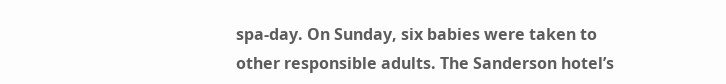spa-day. On Sunday, six babies were taken to other responsible adults. The Sanderson hotel’s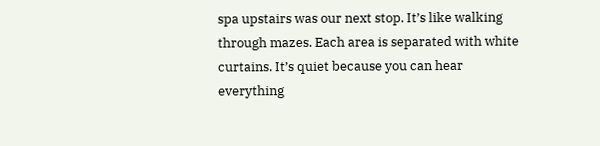spa upstairs was our next stop. It’s like walking through mazes. Each area is separated with white curtains. It’s quiet because you can hear everything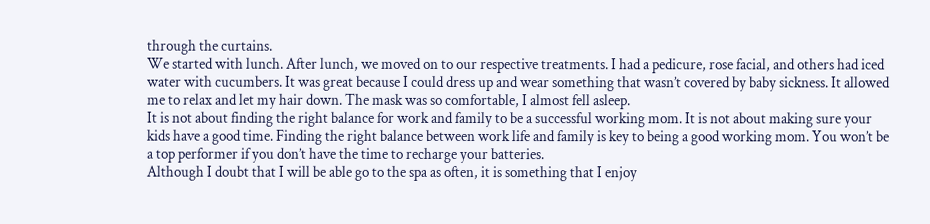through the curtains.
We started with lunch. After lunch, we moved on to our respective treatments. I had a pedicure, rose facial, and others had iced water with cucumbers. It was great because I could dress up and wear something that wasn’t covered by baby sickness. It allowed me to relax and let my hair down. The mask was so comfortable, I almost fell asleep.
It is not about finding the right balance for work and family to be a successful working mom. It is not about making sure your kids have a good time. Finding the right balance between work life and family is key to being a good working mom. You won’t be a top performer if you don’t have the time to recharge your batteries.
Although I doubt that I will be able go to the spa as often, it is something that I enjoy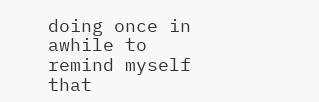doing once in awhile to remind myself that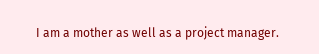I am a mother as well as a project manager.